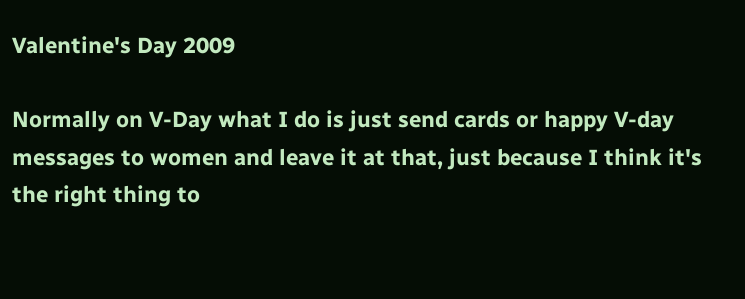Valentine's Day 2009

Normally on V-Day what I do is just send cards or happy V-day messages to women and leave it at that, just because I think it's the right thing to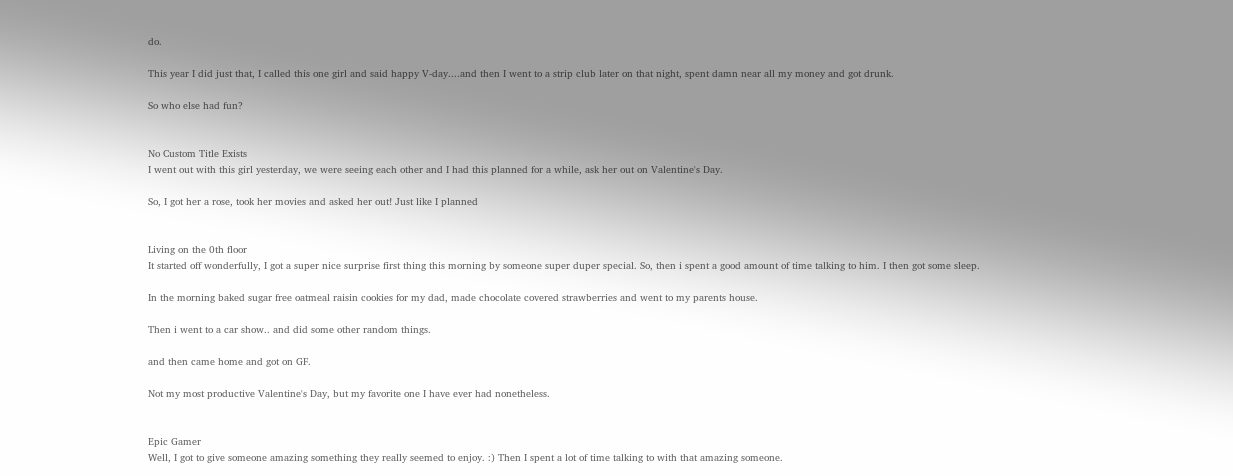do.

This year I did just that, I called this one girl and said happy V-day....and then I went to a strip club later on that night, spent damn near all my money and got drunk.

So who else had fun?


No Custom Title Exists
I went out with this girl yesterday, we were seeing each other and I had this planned for a while, ask her out on Valentine's Day.

So, I got her a rose, took her movies and asked her out! Just like I planned


Living on the 0th floor
It started off wonderfully, I got a super nice surprise first thing this morning by someone super duper special. So, then i spent a good amount of time talking to him. I then got some sleep.

In the morning baked sugar free oatmeal raisin cookies for my dad, made chocolate covered strawberries and went to my parents house.

Then i went to a car show.. and did some other random things.

and then came home and got on GF.

Not my most productive Valentine's Day, but my favorite one I have ever had nonetheless.


Epic Gamer
Well, I got to give someone amazing something they really seemed to enjoy. :) Then I spent a lot of time talking to with that amazing someone.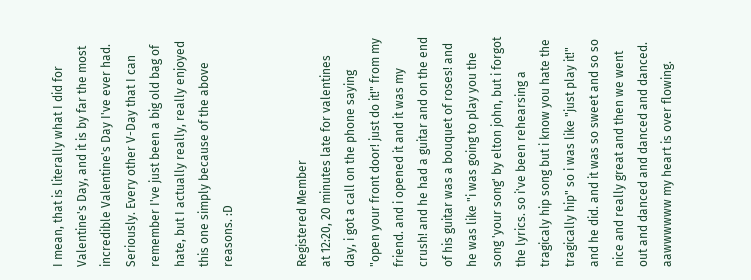I mean, that is literally what I did for Valentine's Day, and it is by far the most incredible Valentine's Day I've ever had. Seriously. Every other V-Day that I can remember I've just been a big old bag of hate, but I actually really, really enjoyed this one simply because of the above reasons. :D


Registered Member
at 12:20, 20 minutes late for valentines day, i got a call on the phone saying "open your front door! just do it!" from my friend. and i opened it and it was my crush! and he had a guitar and on the end of his guitar was a bouquet of roses! and he was like "i was going to play you the song 'your song' by elton john, but i forgot the lyrics. so i've been rehearsing a tragicaly hip song but i know you hate the tragically hip" so i was like "just play it!" and he did. and it was so sweet and so so nice and really great and then we went out and danced and danced and danced. aawwwwww my heart is over flowing.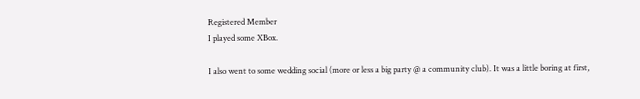Registered Member
I played some XBox.

I also went to some wedding social (more or less a big party @ a community club). It was a little boring at first,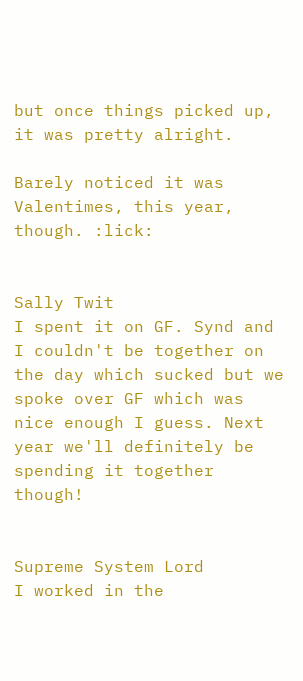but once things picked up, it was pretty alright.

Barely noticed it was Valentimes, this year, though. :lick:


Sally Twit
I spent it on GF. Synd and I couldn't be together on the day which sucked but we spoke over GF which was nice enough I guess. Next year we'll definitely be spending it together though!


Supreme System Lord
I worked in the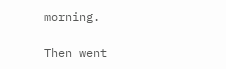morning.

Then went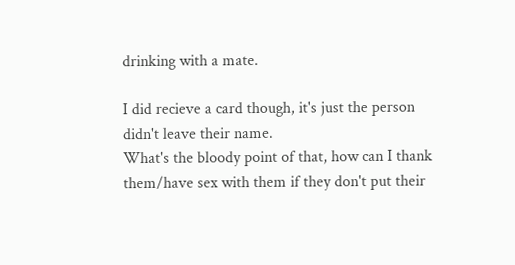drinking with a mate.

I did recieve a card though, it's just the person didn't leave their name.
What's the bloody point of that, how can I thank them/have sex with them if they don't put their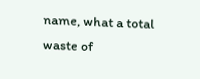name, what a total waste of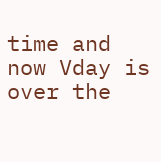time and now Vday is over the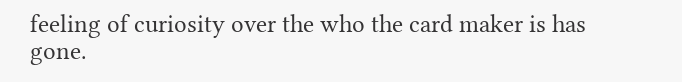feeling of curiosity over the who the card maker is has gone.